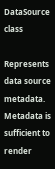DataSource class

Represents data source metadata. Metadata is sufficient to render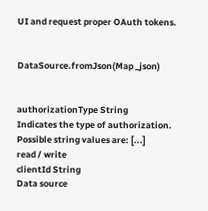UI and request proper OAuth tokens.


DataSource.fromJson(Map _json)


authorizationType String
Indicates the type of authorization. Possible string values are: [...]
read / write
clientId String
Data source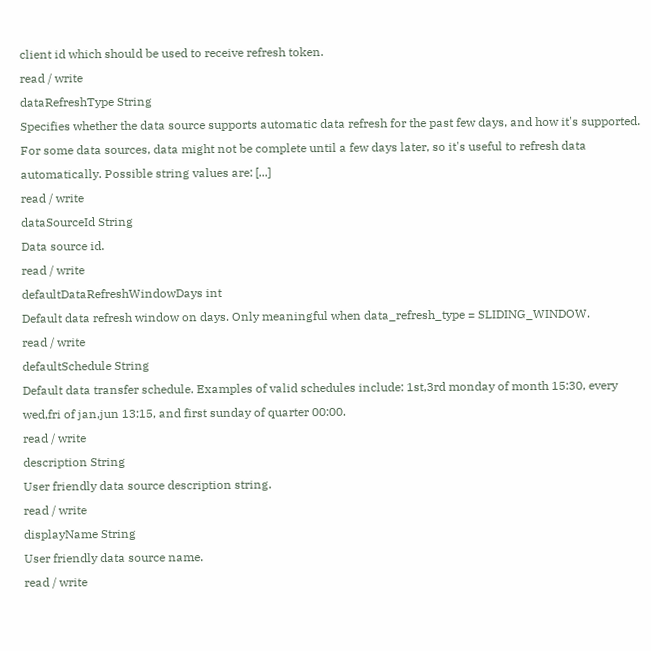client id which should be used to receive refresh token.
read / write
dataRefreshType String
Specifies whether the data source supports automatic data refresh for the past few days, and how it's supported. For some data sources, data might not be complete until a few days later, so it's useful to refresh data automatically. Possible string values are: [...]
read / write
dataSourceId String
Data source id.
read / write
defaultDataRefreshWindowDays int
Default data refresh window on days. Only meaningful when data_refresh_type = SLIDING_WINDOW.
read / write
defaultSchedule String
Default data transfer schedule. Examples of valid schedules include: 1st,3rd monday of month 15:30, every wed,fri of jan,jun 13:15, and first sunday of quarter 00:00.
read / write
description String
User friendly data source description string.
read / write
displayName String
User friendly data source name.
read / write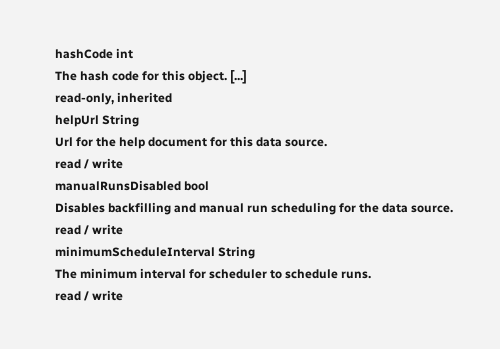hashCode int
The hash code for this object. [...]
read-only, inherited
helpUrl String
Url for the help document for this data source.
read / write
manualRunsDisabled bool
Disables backfilling and manual run scheduling for the data source.
read / write
minimumScheduleInterval String
The minimum interval for scheduler to schedule runs.
read / write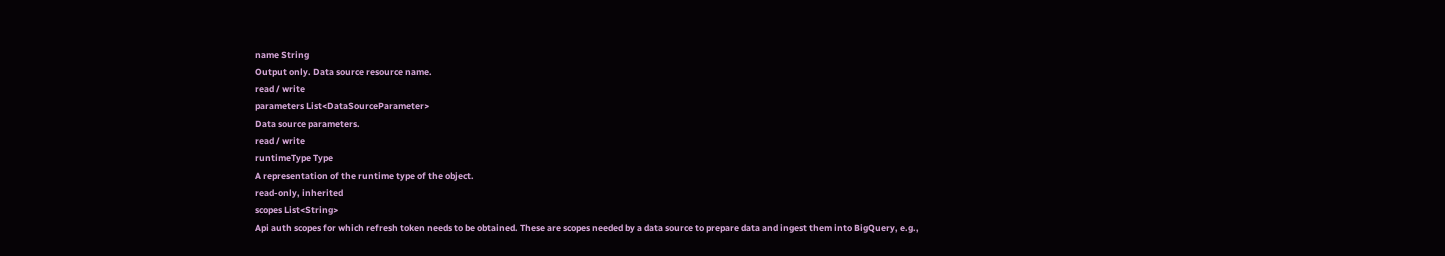name String
Output only. Data source resource name.
read / write
parameters List<DataSourceParameter>
Data source parameters.
read / write
runtimeType Type
A representation of the runtime type of the object.
read-only, inherited
scopes List<String>
Api auth scopes for which refresh token needs to be obtained. These are scopes needed by a data source to prepare data and ingest them into BigQuery, e.g.,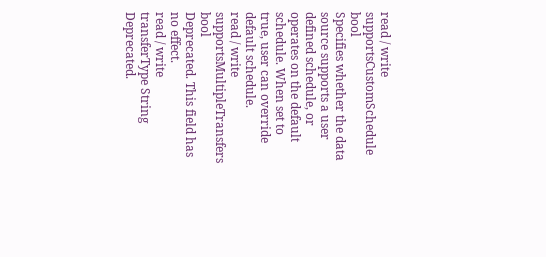read / write
supportsCustomSchedule bool
Specifies whether the data source supports a user defined schedule, or operates on the default schedule. When set to true, user can override default schedule.
read / write
supportsMultipleTransfers bool
Deprecated. This field has no effect.
read / write
transferType String
Deprecated.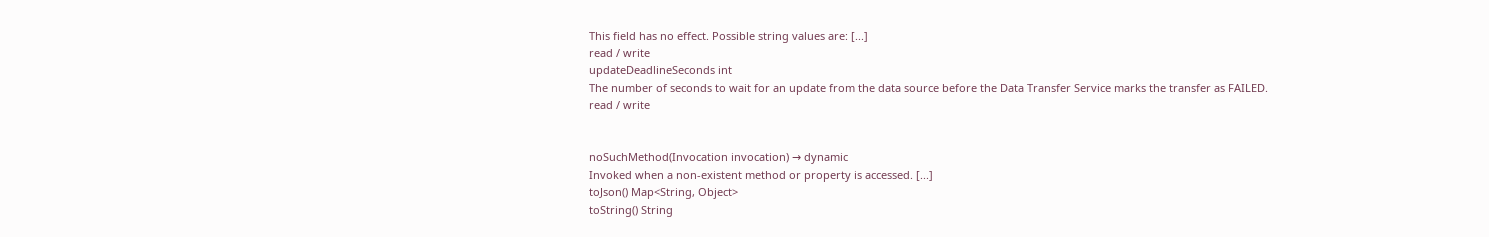This field has no effect. Possible string values are: [...]
read / write
updateDeadlineSeconds int
The number of seconds to wait for an update from the data source before the Data Transfer Service marks the transfer as FAILED.
read / write


noSuchMethod(Invocation invocation) → dynamic
Invoked when a non-existent method or property is accessed. [...]
toJson() Map<String, Object>
toString() String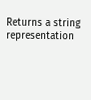Returns a string representation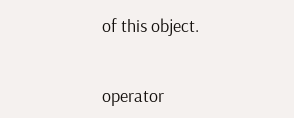of this object.


operator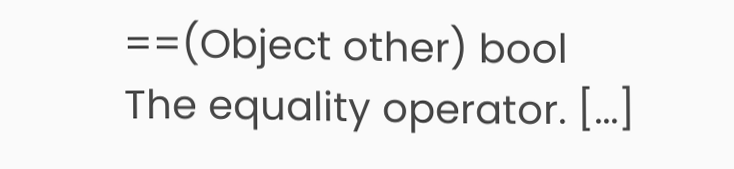==(Object other) bool
The equality operator. [...]